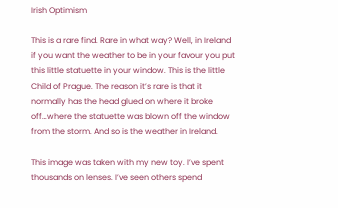Irish Optimism

This is a rare find. Rare in what way? Well, in Ireland if you want the weather to be in your favour you put this little statuette in your window. This is the little Child of Prague. The reason it’s rare is that it normally has the head glued on where it broke off…where the statuette was blown off the window from the storm. And so is the weather in Ireland.

This image was taken with my new toy. I’ve spent thousands on lenses. I’ve seen others spend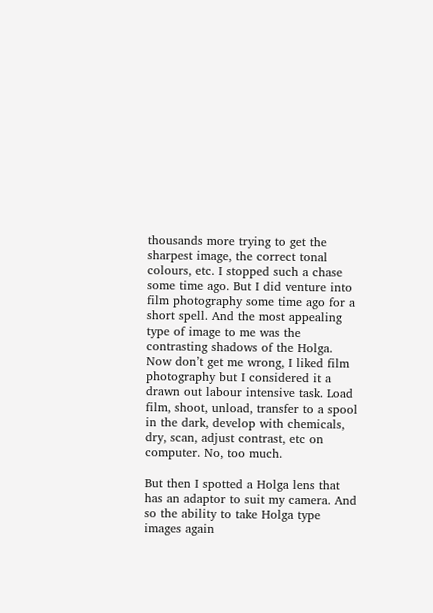thousands more trying to get the sharpest image, the correct tonal colours, etc. I stopped such a chase some time ago. But I did venture into film photography some time ago for a short spell. And the most appealing type of image to me was the contrasting shadows of the Holga. Now don’t get me wrong, I liked film photography but I considered it a drawn out labour intensive task. Load film, shoot, unload, transfer to a spool in the dark, develop with chemicals, dry, scan, adjust contrast, etc on computer. No, too much.

But then I spotted a Holga lens that has an adaptor to suit my camera. And so the ability to take Holga type images again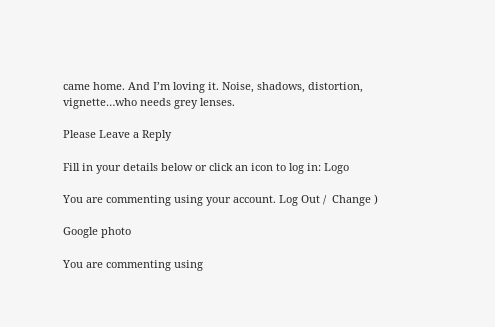came home. And I’m loving it. Noise, shadows, distortion, vignette…who needs grey lenses.

Please Leave a Reply

Fill in your details below or click an icon to log in: Logo

You are commenting using your account. Log Out /  Change )

Google photo

You are commenting using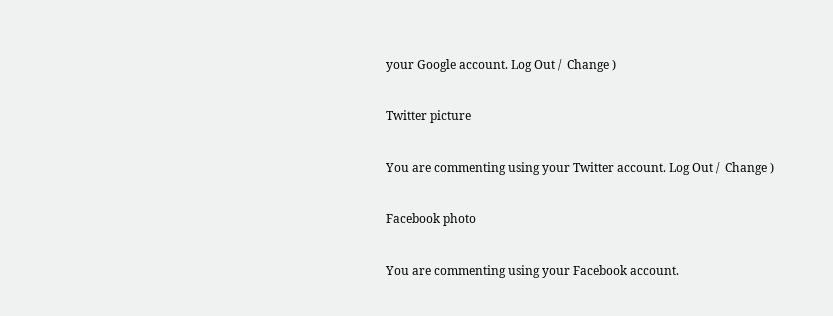your Google account. Log Out /  Change )

Twitter picture

You are commenting using your Twitter account. Log Out /  Change )

Facebook photo

You are commenting using your Facebook account.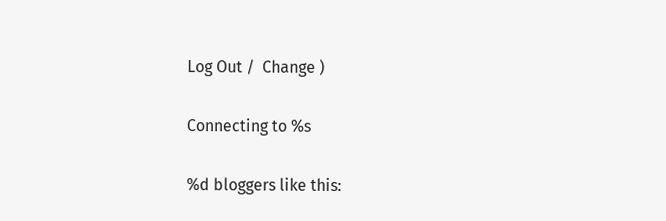Log Out /  Change )

Connecting to %s

%d bloggers like this: